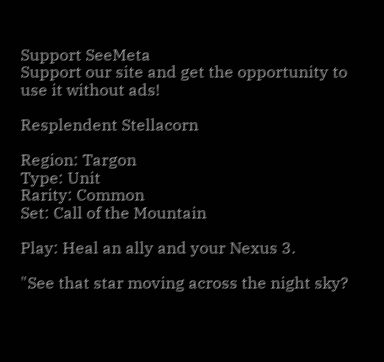Support SeeMeta
Support our site and get the opportunity to use it without ads!

Resplendent Stellacorn

Region: Targon
Type: Unit
Rarity: Common
Set: Call of the Mountain

Play: Heal an ally and your Nexus 3.

"See that star moving across the night sky?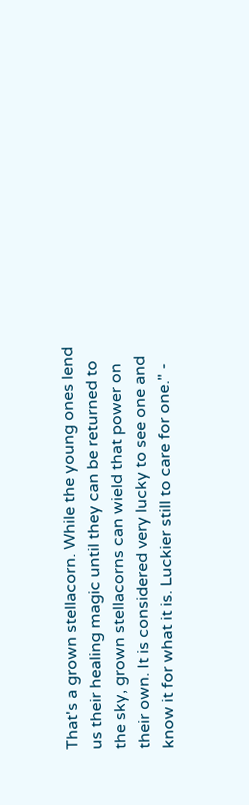That's a grown stellacorn. While the young ones lend us their healing magic until they can be returned to the sky, grown stellacorns can wield that power on their own. It is considered very lucky to see one and know it for what it is. Luckier still to care for one." -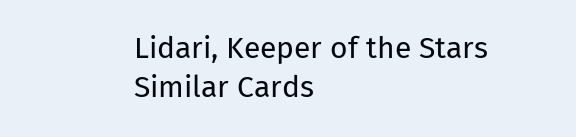Lidari, Keeper of the Stars
Similar Cards